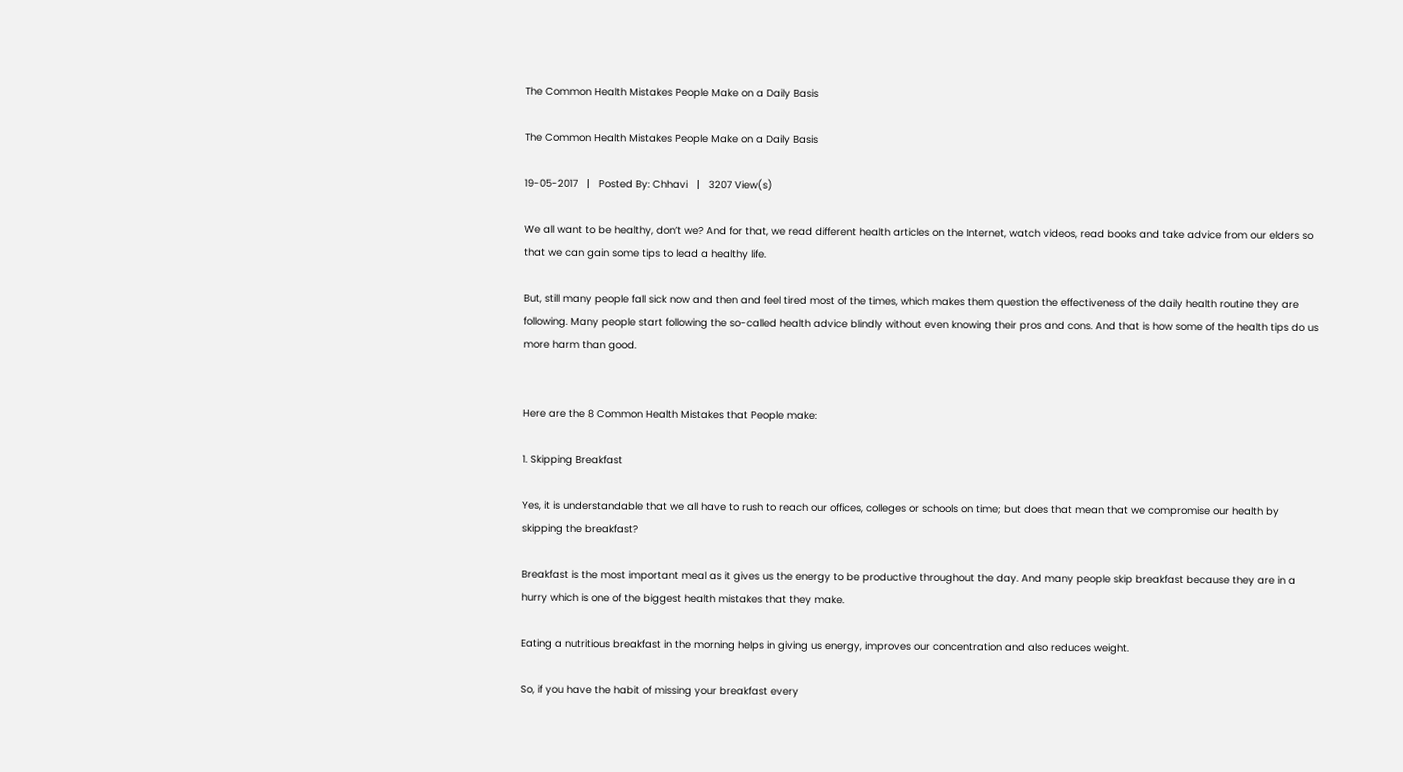The Common Health Mistakes People Make on a Daily Basis

The Common Health Mistakes People Make on a Daily Basis

19-05-2017   |   Posted By: Chhavi   |   3207 View(s)

We all want to be healthy, don’t we? And for that, we read different health articles on the Internet, watch videos, read books and take advice from our elders so that we can gain some tips to lead a healthy life.

But, still many people fall sick now and then and feel tired most of the times, which makes them question the effectiveness of the daily health routine they are following. Many people start following the so-called health advice blindly without even knowing their pros and cons. And that is how some of the health tips do us more harm than good.


Here are the 8 Common Health Mistakes that People make:

1. Skipping Breakfast

Yes, it is understandable that we all have to rush to reach our offices, colleges or schools on time; but does that mean that we compromise our health by skipping the breakfast?

Breakfast is the most important meal as it gives us the energy to be productive throughout the day. And many people skip breakfast because they are in a hurry which is one of the biggest health mistakes that they make.

Eating a nutritious breakfast in the morning helps in giving us energy, improves our concentration and also reduces weight.

So, if you have the habit of missing your breakfast every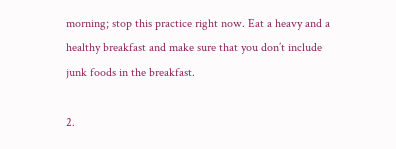morning; stop this practice right now. Eat a heavy and a healthy breakfast and make sure that you don’t include junk foods in the breakfast.

2.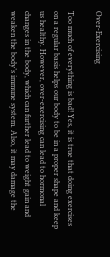Over-Exercising

Too much of everything is bad! Yes, it is true that doing exercises on a regular basis helps our body to be in a proper shape and keep us healthy. However, over-exercising can lead to hormonal changes in the body, which can further lead to weight gain and weaken the body’s immune system. Also, it may damage the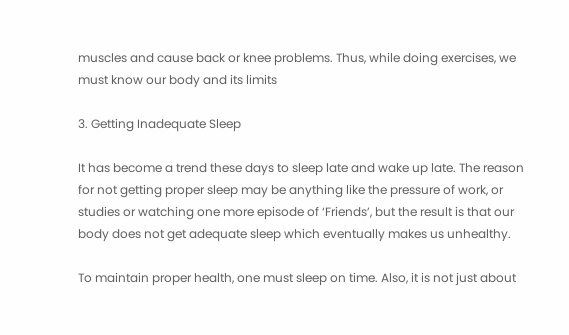muscles and cause back or knee problems. Thus, while doing exercises, we must know our body and its limits

3. Getting Inadequate Sleep

It has become a trend these days to sleep late and wake up late. The reason for not getting proper sleep may be anything like the pressure of work, or studies or watching one more episode of ‘Friends’, but the result is that our body does not get adequate sleep which eventually makes us unhealthy.

To maintain proper health, one must sleep on time. Also, it is not just about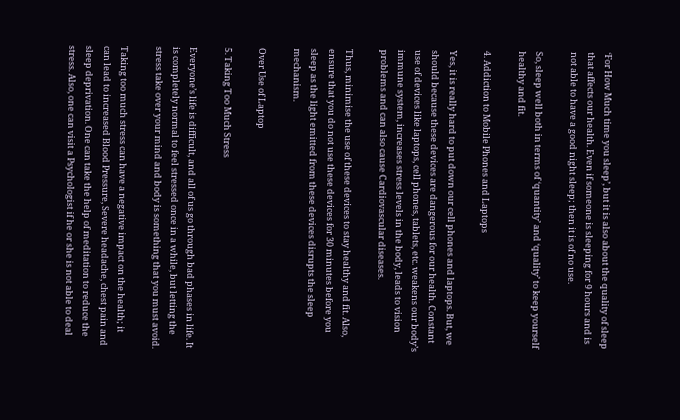‘For How Much time you sleep’, but it is also about the quality of sleep that affects our health. Even if someone is sleeping for 9 hours and is not able to have a good night sleep; then it is of no use.

So, sleep well both in terms of ‘quantity’ and ‘quality’ to keep yourself healthy and fit.

4. Addiction to Mobile Phones and Laptops

Yes, it is really hard to put down our cell phones and laptops. But, we should because these devices are dangerous for our health. Constant use of devices like laptops, cell phones, tablets, etc. weakens our body’s immune system, increases stress levels in the body, leads to vision problems and can also cause Cardiovascular diseases.

Thus, minimise the use of these devices to stay healthy and fit. Also, ensure that you do not use these devices for 30 minutes before you sleep as the light emitted from these devices disrupts the sleep mechanism.

Over Use of Laptop

5. Taking Too Much Stress

Everyone’s life is difficult, and all of us go through bad phases in life. It is completely normal to feel stressed once in a while, but letting the stress take over your mind and body is something that you must avoid.

Taking too much stress can have a negative impact on the health; it can lead to increased Blood Pressure, Severe headache, chest pain and sleep deprivation. One can take the help of meditation to reduce the stress. Also, one can visit a Psychologist if he or she is not able to deal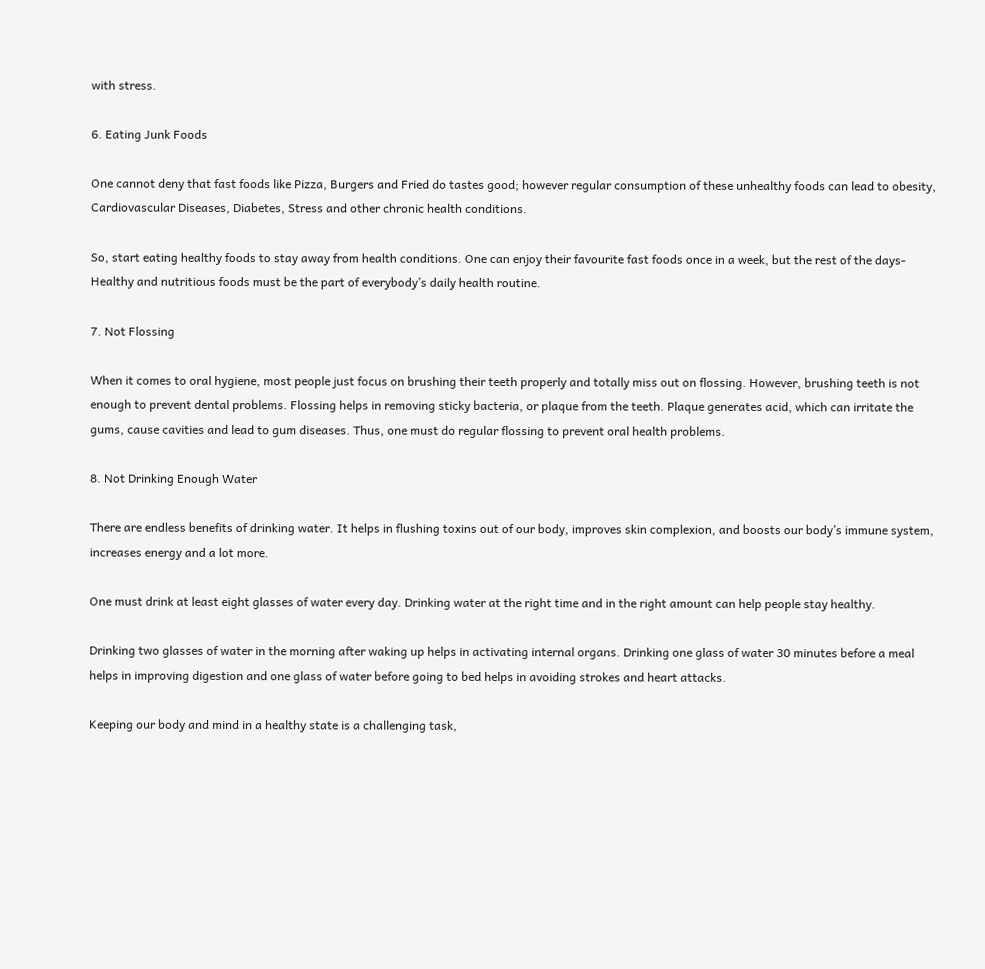with stress.

6. Eating Junk Foods

One cannot deny that fast foods like Pizza, Burgers and Fried do tastes good; however regular consumption of these unhealthy foods can lead to obesity, Cardiovascular Diseases, Diabetes, Stress and other chronic health conditions.

So, start eating healthy foods to stay away from health conditions. One can enjoy their favourite fast foods once in a week, but the rest of the days- Healthy and nutritious foods must be the part of everybody’s daily health routine.

7. Not Flossing

When it comes to oral hygiene, most people just focus on brushing their teeth properly and totally miss out on flossing. However, brushing teeth is not enough to prevent dental problems. Flossing helps in removing sticky bacteria, or plaque from the teeth. Plaque generates acid, which can irritate the gums, cause cavities and lead to gum diseases. Thus, one must do regular flossing to prevent oral health problems.

8. Not Drinking Enough Water

There are endless benefits of drinking water. It helps in flushing toxins out of our body, improves skin complexion, and boosts our body’s immune system, increases energy and a lot more.

One must drink at least eight glasses of water every day. Drinking water at the right time and in the right amount can help people stay healthy.

Drinking two glasses of water in the morning after waking up helps in activating internal organs. Drinking one glass of water 30 minutes before a meal helps in improving digestion and one glass of water before going to bed helps in avoiding strokes and heart attacks.

Keeping our body and mind in a healthy state is a challenging task,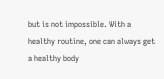but is not impossible. With a healthy routine, one can always get a healthy body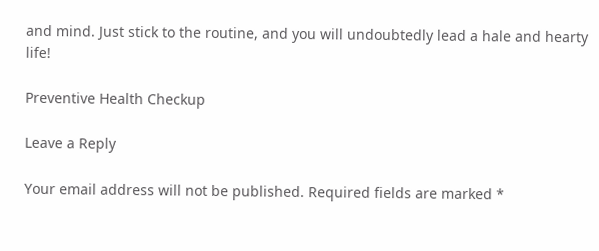and mind. Just stick to the routine, and you will undoubtedly lead a hale and hearty life!

Preventive Health Checkup

Leave a Reply

Your email address will not be published. Required fields are marked *